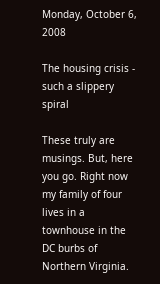Monday, October 6, 2008

The housing crisis - such a slippery spiral

These truly are musings. But, here you go. Right now my family of four lives in a townhouse in the DC burbs of Northern Virginia.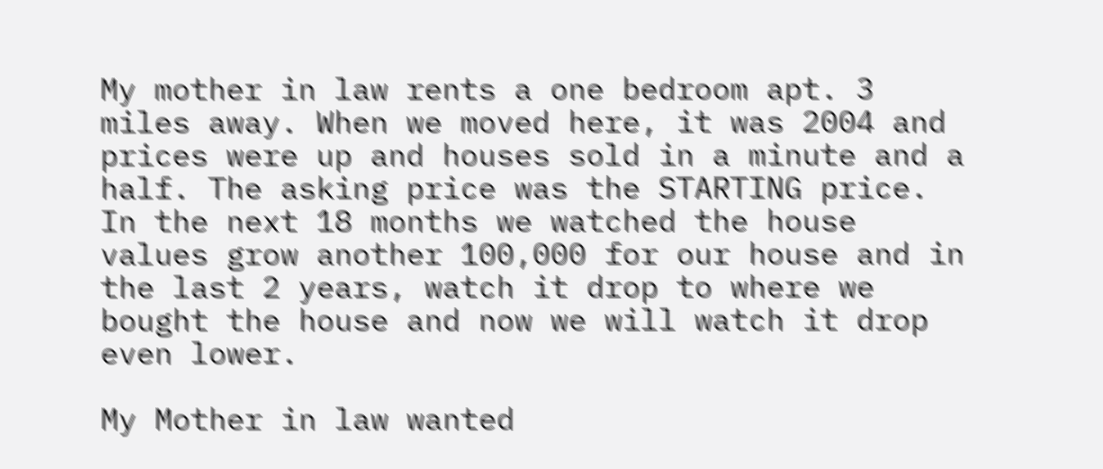My mother in law rents a one bedroom apt. 3 miles away. When we moved here, it was 2004 and prices were up and houses sold in a minute and a half. The asking price was the STARTING price. In the next 18 months we watched the house values grow another 100,000 for our house and in the last 2 years, watch it drop to where we bought the house and now we will watch it drop even lower.

My Mother in law wanted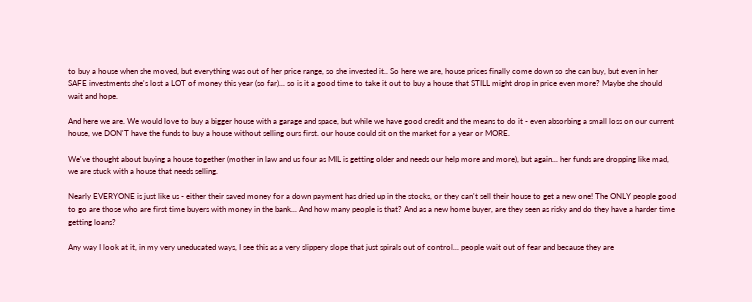to buy a house when she moved, but everything was out of her price range, so she invested it.. So here we are, house prices finally come down so she can buy, but even in her SAFE investments she's lost a LOT of money this year (so far)... so is it a good time to take it out to buy a house that STILL might drop in price even more? Maybe she should wait and hope.

And here we are. We would love to buy a bigger house with a garage and space, but while we have good credit and the means to do it - even absorbing a small loss on our current house, we DON'T have the funds to buy a house without selling ours first. our house could sit on the market for a year or MORE.

We've thought about buying a house together (mother in law and us four as MIL is getting older and needs our help more and more), but again... her funds are dropping like mad, we are stuck with a house that needs selling.

Nearly EVERYONE is just like us - either their saved money for a down payment has dried up in the stocks, or they can't sell their house to get a new one! The ONLY people good to go are those who are first time buyers with money in the bank... And how many people is that? And as a new home buyer, are they seen as risky and do they have a harder time getting loans?

Any way I look at it, in my very uneducated ways, I see this as a very slippery slope that just spirals out of control... people wait out of fear and because they are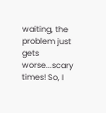waiting, the problem just gets worse...scary times! So, I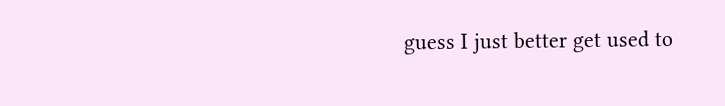guess I just better get used to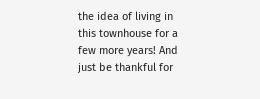the idea of living in this townhouse for a few more years! And just be thankful for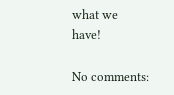what we have!

No comments: